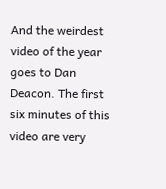And the weirdest video of the year goes to Dan Deacon. The first six minutes of this video are very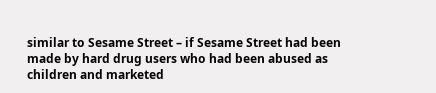similar to Sesame Street – if Sesame Street had been made by hard drug users who had been abused as children and marketed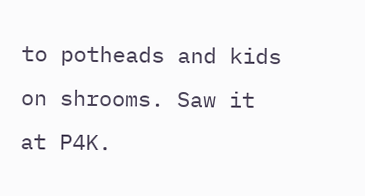to potheads and kids on shrooms. Saw it at P4K.